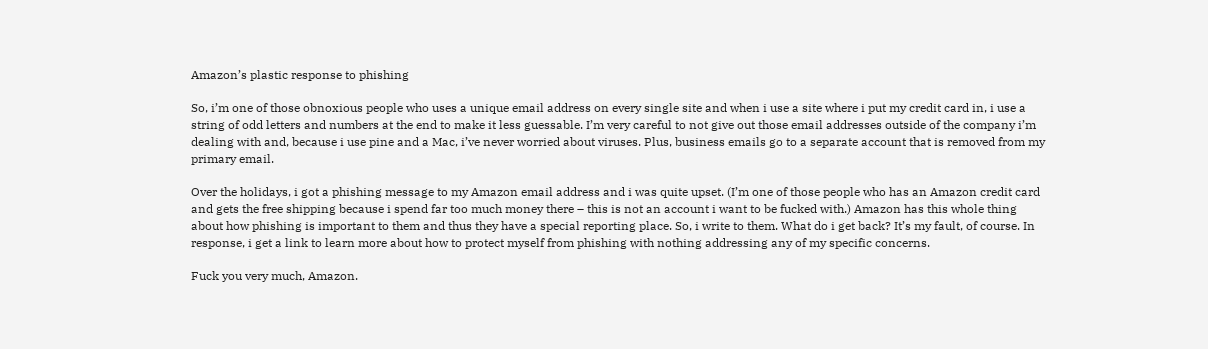Amazon’s plastic response to phishing

So, i’m one of those obnoxious people who uses a unique email address on every single site and when i use a site where i put my credit card in, i use a string of odd letters and numbers at the end to make it less guessable. I’m very careful to not give out those email addresses outside of the company i’m dealing with and, because i use pine and a Mac, i’ve never worried about viruses. Plus, business emails go to a separate account that is removed from my primary email.

Over the holidays, i got a phishing message to my Amazon email address and i was quite upset. (I’m one of those people who has an Amazon credit card and gets the free shipping because i spend far too much money there – this is not an account i want to be fucked with.) Amazon has this whole thing about how phishing is important to them and thus they have a special reporting place. So, i write to them. What do i get back? It’s my fault, of course. In response, i get a link to learn more about how to protect myself from phishing with nothing addressing any of my specific concerns.

Fuck you very much, Amazon.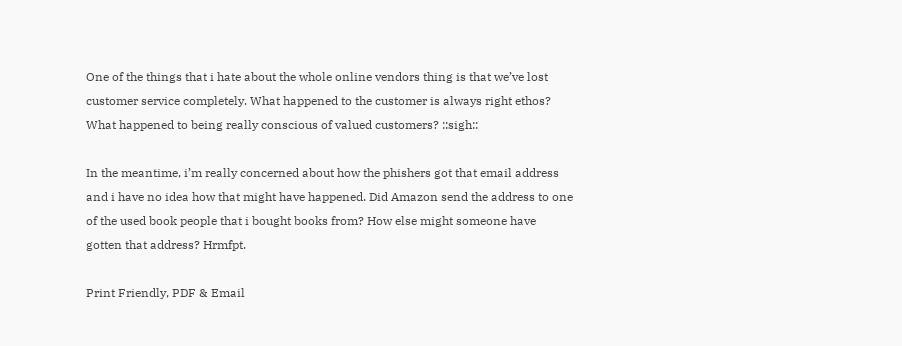One of the things that i hate about the whole online vendors thing is that we’ve lost customer service completely. What happened to the customer is always right ethos? What happened to being really conscious of valued customers? ::sigh::

In the meantime, i’m really concerned about how the phishers got that email address and i have no idea how that might have happened. Did Amazon send the address to one of the used book people that i bought books from? How else might someone have gotten that address? Hrmfpt.

Print Friendly, PDF & Email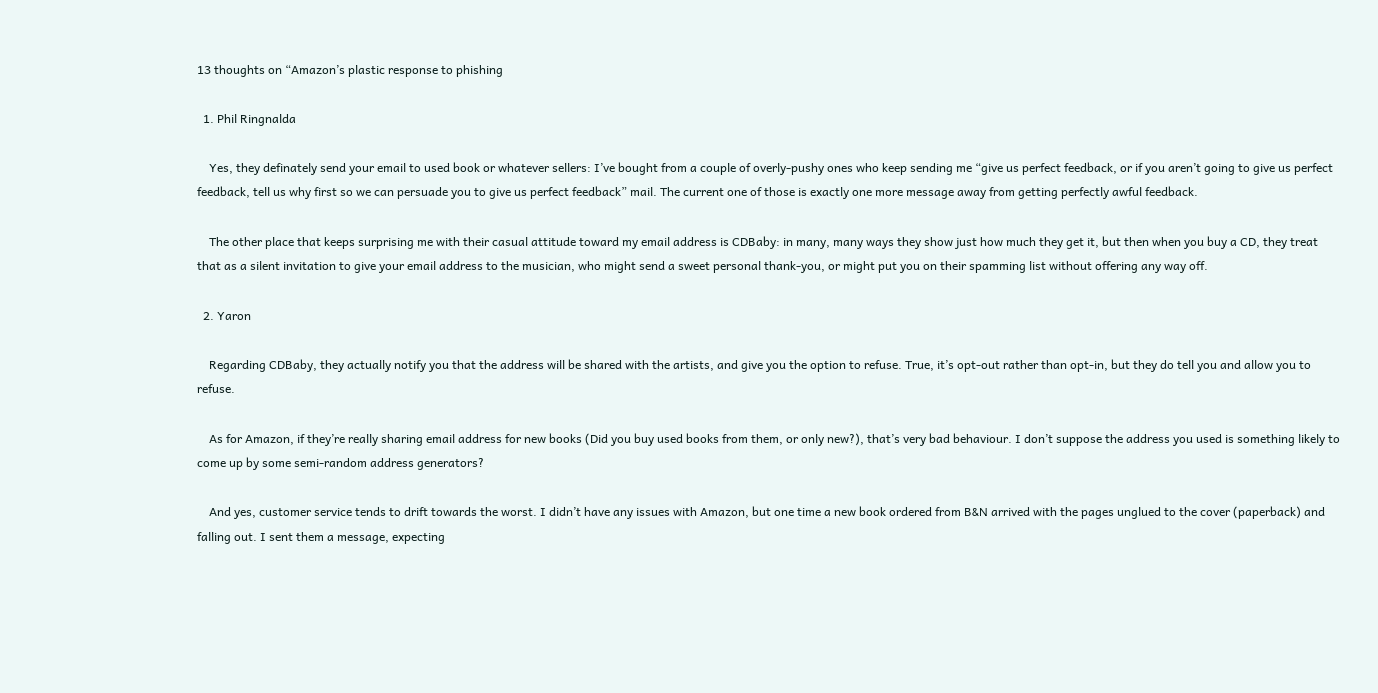13 thoughts on “Amazon’s plastic response to phishing

  1. Phil Ringnalda

    Yes, they definately send your email to used book or whatever sellers: I’ve bought from a couple of overly-pushy ones who keep sending me “give us perfect feedback, or if you aren’t going to give us perfect feedback, tell us why first so we can persuade you to give us perfect feedback” mail. The current one of those is exactly one more message away from getting perfectly awful feedback.

    The other place that keeps surprising me with their casual attitude toward my email address is CDBaby: in many, many ways they show just how much they get it, but then when you buy a CD, they treat that as a silent invitation to give your email address to the musician, who might send a sweet personal thank-you, or might put you on their spamming list without offering any way off.

  2. Yaron

    Regarding CDBaby, they actually notify you that the address will be shared with the artists, and give you the option to refuse. True, it’s opt-out rather than opt-in, but they do tell you and allow you to refuse.

    As for Amazon, if they’re really sharing email address for new books (Did you buy used books from them, or only new?), that’s very bad behaviour. I don’t suppose the address you used is something likely to come up by some semi-random address generators?

    And yes, customer service tends to drift towards the worst. I didn’t have any issues with Amazon, but one time a new book ordered from B&N arrived with the pages unglued to the cover (paperback) and falling out. I sent them a message, expecting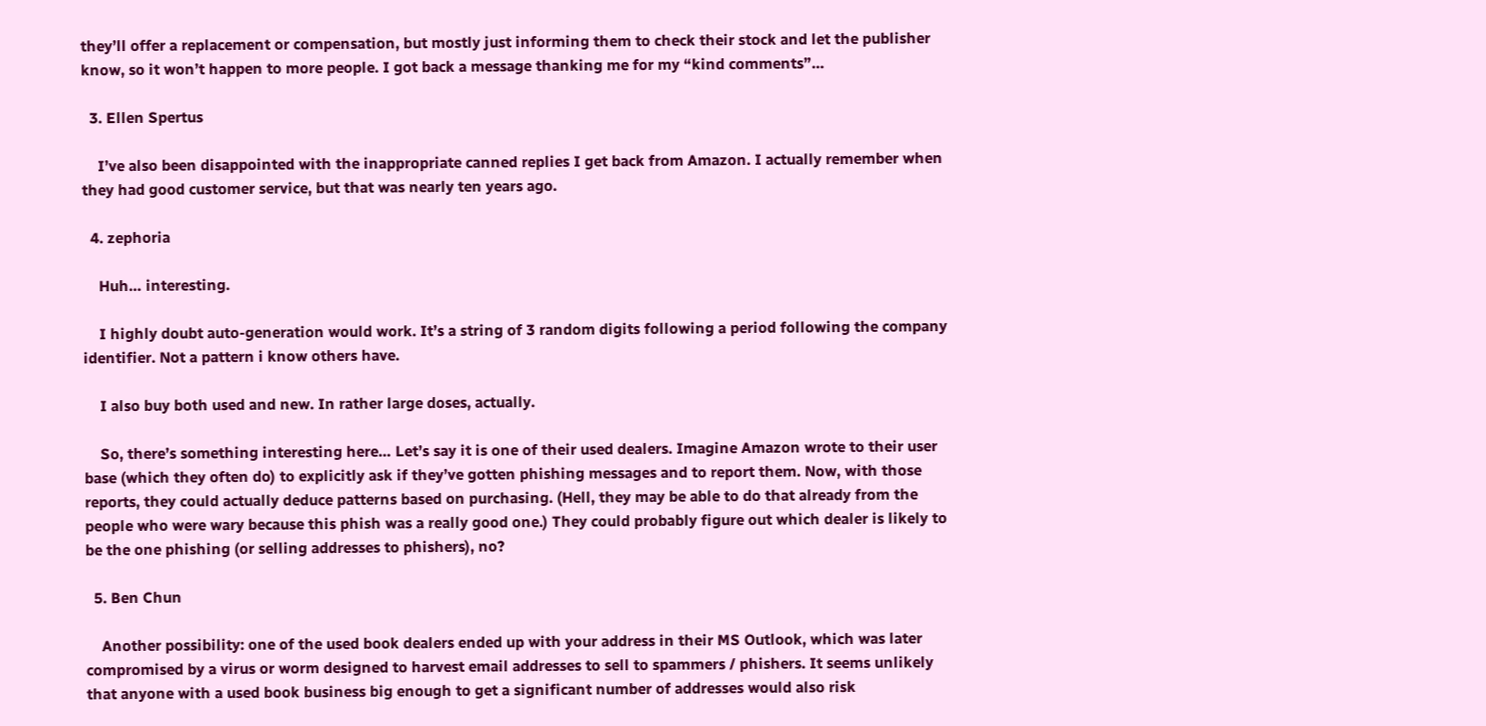they’ll offer a replacement or compensation, but mostly just informing them to check their stock and let the publisher know, so it won’t happen to more people. I got back a message thanking me for my “kind comments”…

  3. Ellen Spertus

    I’ve also been disappointed with the inappropriate canned replies I get back from Amazon. I actually remember when they had good customer service, but that was nearly ten years ago.

  4. zephoria

    Huh… interesting.

    I highly doubt auto-generation would work. It’s a string of 3 random digits following a period following the company identifier. Not a pattern i know others have.

    I also buy both used and new. In rather large doses, actually.

    So, there’s something interesting here… Let’s say it is one of their used dealers. Imagine Amazon wrote to their user base (which they often do) to explicitly ask if they’ve gotten phishing messages and to report them. Now, with those reports, they could actually deduce patterns based on purchasing. (Hell, they may be able to do that already from the people who were wary because this phish was a really good one.) They could probably figure out which dealer is likely to be the one phishing (or selling addresses to phishers), no?

  5. Ben Chun

    Another possibility: one of the used book dealers ended up with your address in their MS Outlook, which was later compromised by a virus or worm designed to harvest email addresses to sell to spammers / phishers. It seems unlikely that anyone with a used book business big enough to get a significant number of addresses would also risk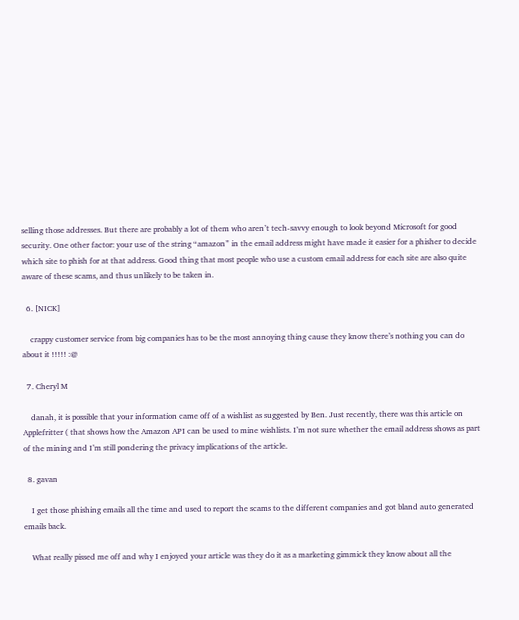selling those addresses. But there are probably a lot of them who aren’t tech-savvy enough to look beyond Microsoft for good security. One other factor: your use of the string “amazon” in the email address might have made it easier for a phisher to decide which site to phish for at that address. Good thing that most people who use a custom email address for each site are also quite aware of these scams, and thus unlikely to be taken in.

  6. [NICK]

    crappy customer service from big companies has to be the most annoying thing cause they know there’s nothing you can do about it !!!!! :@

  7. Cheryl M

    danah, it is possible that your information came off of a wishlist as suggested by Ben. Just recently, there was this article on Applefritter ( that shows how the Amazon API can be used to mine wishlists. I’m not sure whether the email address shows as part of the mining and I’m still pondering the privacy implications of the article.

  8. gavan

    I get those phishing emails all the time and used to report the scams to the different companies and got bland auto generated emails back.

    What really pissed me off and why I enjoyed your article was they do it as a marketing gimmick they know about all the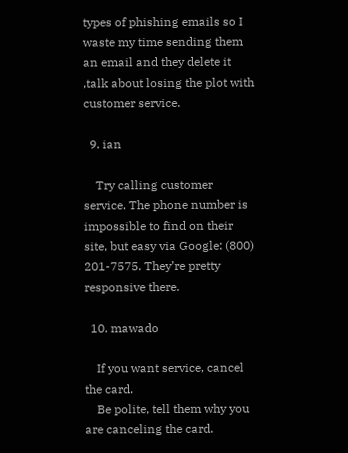types of phishing emails so I waste my time sending them an email and they delete it ,talk about losing the plot with customer service.

  9. ian

    Try calling customer service. The phone number is impossible to find on their site, but easy via Google: (800) 201-7575. They’re pretty responsive there.

  10. mawado

    If you want service, cancel the card.
    Be polite, tell them why you are canceling the card.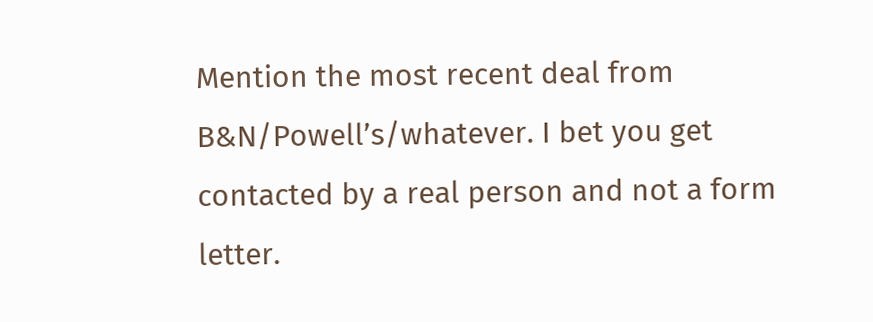Mention the most recent deal from B&N/Powell’s/whatever. I bet you get contacted by a real person and not a form letter.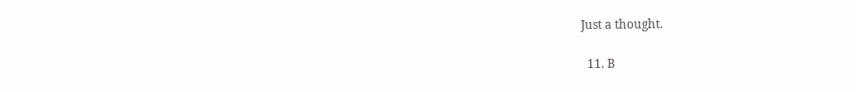Just a thought.

  11. B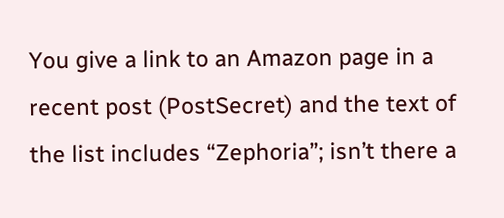You give a link to an Amazon page in a recent post (PostSecret) and the text of the list includes “Zephoria”; isn’t there a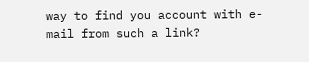way to find you account with e-mail from such a link?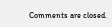Comments are closed.